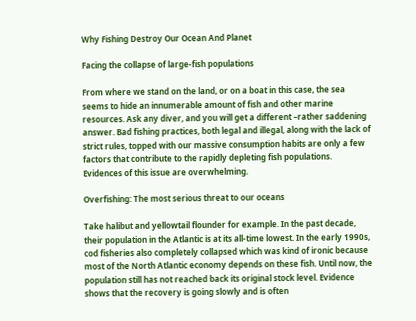Why Fishing Destroy Our Ocean And Planet

Facing the collapse of large-fish populations

From where we stand on the land, or on a boat in this case, the sea seems to hide an innumerable amount of fish and other marine resources. Ask any diver, and you will get a different –rather saddening answer. Bad fishing practices, both legal and illegal, along with the lack of strict rules, topped with our massive consumption habits are only a few factors that contribute to the rapidly depleting fish populations. Evidences of this issue are overwhelming.

Overfishing: The most serious threat to our oceans

Take halibut and yellowtail flounder for example. In the past decade, their population in the Atlantic is at its all-time lowest. In the early 1990s, cod fisheries also completely collapsed which was kind of ironic because most of the North Atlantic economy depends on these fish. Until now, the population still has not reached back its original stock level. Evidence shows that the recovery is going slowly and is often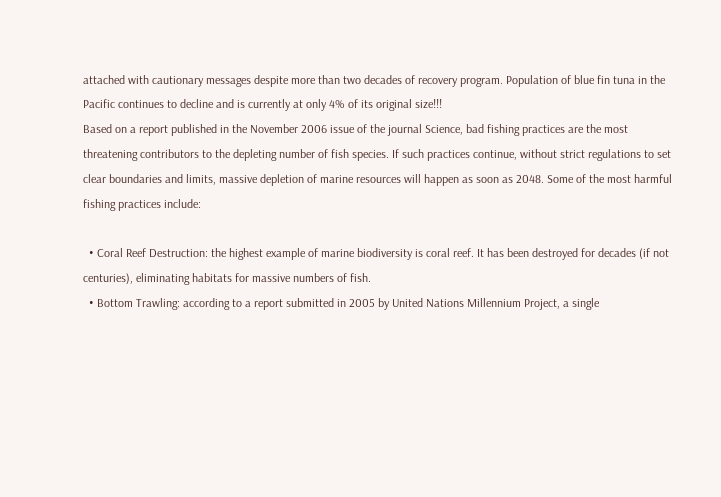attached with cautionary messages despite more than two decades of recovery program. Population of blue fin tuna in the Pacific continues to decline and is currently at only 4% of its original size!!!
Based on a report published in the November 2006 issue of the journal Science, bad fishing practices are the most threatening contributors to the depleting number of fish species. If such practices continue, without strict regulations to set clear boundaries and limits, massive depletion of marine resources will happen as soon as 2048. Some of the most harmful fishing practices include:

  • Coral Reef Destruction: the highest example of marine biodiversity is coral reef. It has been destroyed for decades (if not centuries), eliminating habitats for massive numbers of fish.
  • Bottom Trawling: according to a report submitted in 2005 by United Nations Millennium Project, a single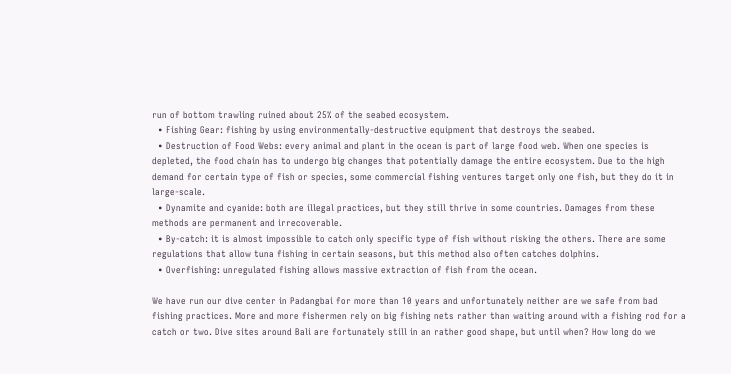run of bottom trawling ruined about 25% of the seabed ecosystem.
  • Fishing Gear: fishing by using environmentally-destructive equipment that destroys the seabed.
  • Destruction of Food Webs: every animal and plant in the ocean is part of large food web. When one species is depleted, the food chain has to undergo big changes that potentially damage the entire ecosystem. Due to the high demand for certain type of fish or species, some commercial fishing ventures target only one fish, but they do it in large-scale.
  • Dynamite and cyanide: both are illegal practices, but they still thrive in some countries. Damages from these methods are permanent and irrecoverable.
  • By-catch: it is almost impossible to catch only specific type of fish without risking the others. There are some regulations that allow tuna fishing in certain seasons, but this method also often catches dolphins.
  • Overfishing: unregulated fishing allows massive extraction of fish from the ocean.

We have run our dive center in Padangbai for more than 10 years and unfortunately neither are we safe from bad fishing practices. More and more fishermen rely on big fishing nets rather than waiting around with a fishing rod for a catch or two. Dive sites around Bali are fortunately still in an rather good shape, but until when? How long do we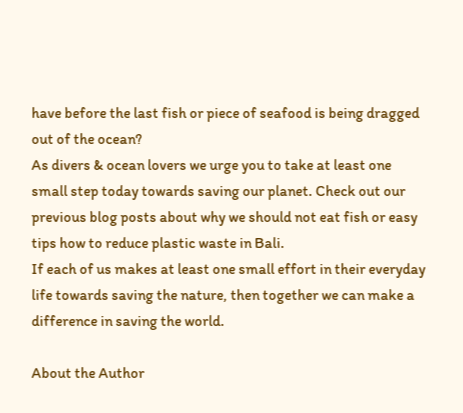have before the last fish or piece of seafood is being dragged out of the ocean?
As divers & ocean lovers we urge you to take at least one small step today towards saving our planet. Check out our previous blog posts about why we should not eat fish or easy tips how to reduce plastic waste in Bali.
If each of us makes at least one small effort in their everyday life towards saving the nature, then together we can make a difference in saving the world.

About the Author